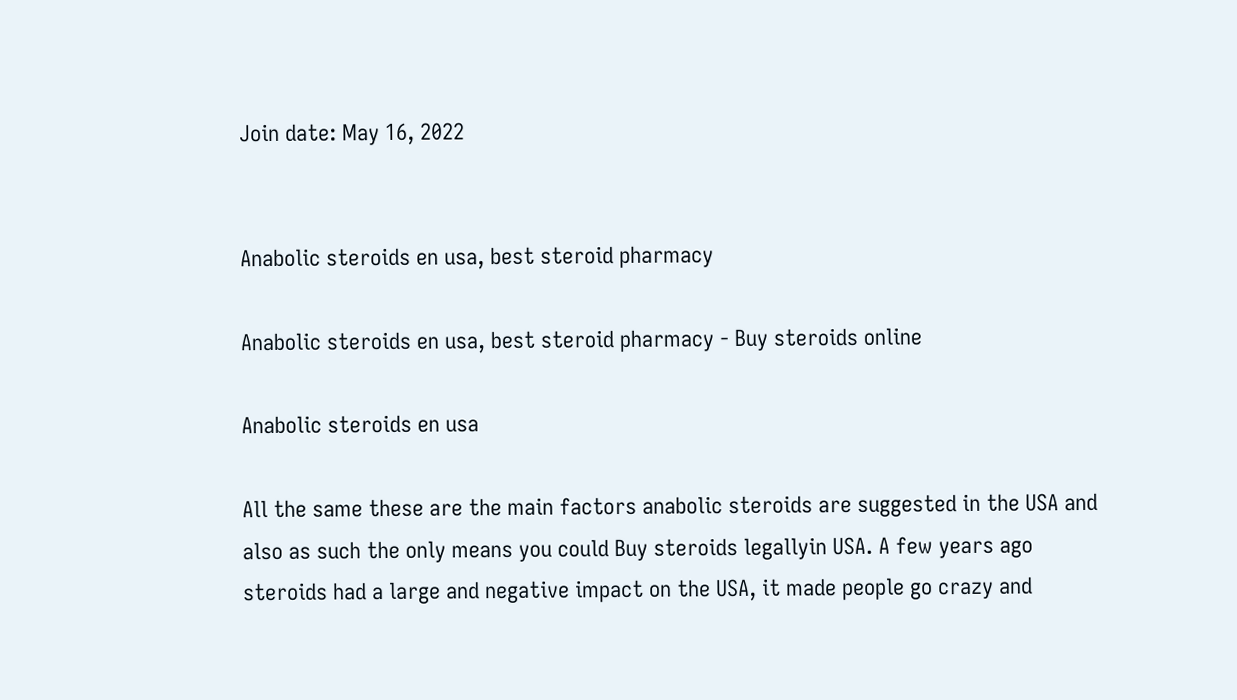Join date: May 16, 2022


Anabolic steroids en usa, best steroid pharmacy

Anabolic steroids en usa, best steroid pharmacy - Buy steroids online

Anabolic steroids en usa

All the same these are the main factors anabolic steroids are suggested in the USA and also as such the only means you could Buy steroids legallyin USA. A few years ago steroids had a large and negative impact on the USA, it made people go crazy and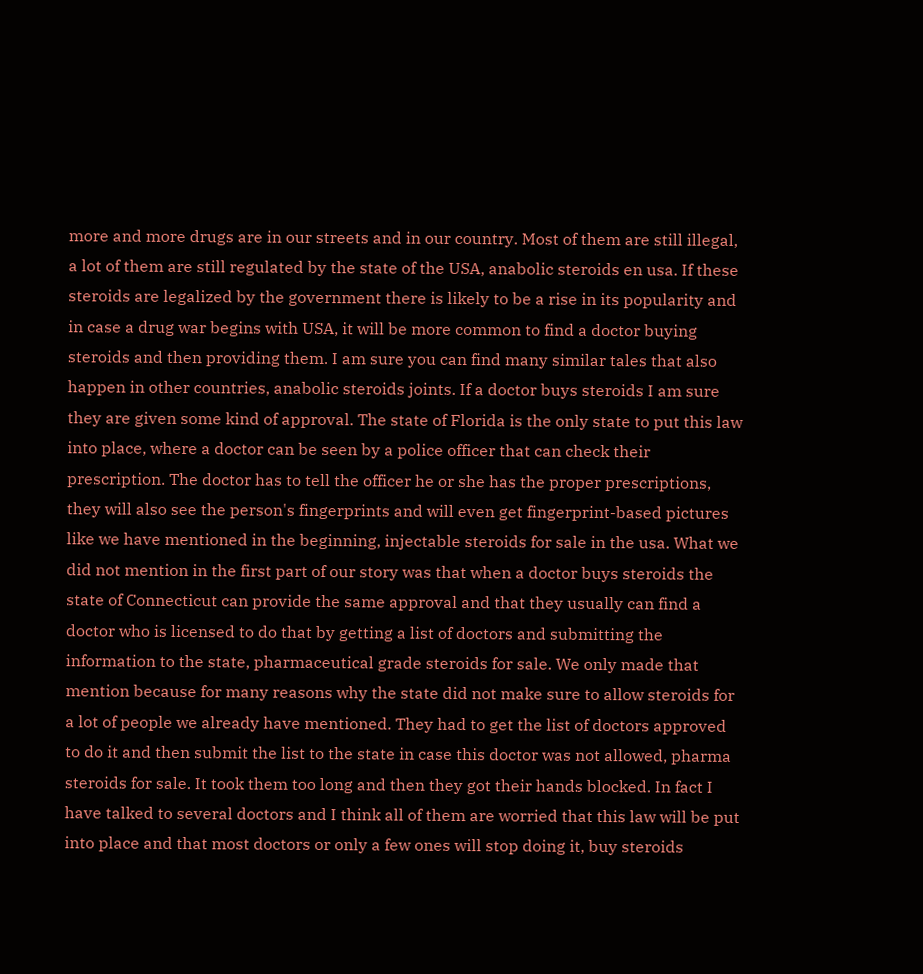more and more drugs are in our streets and in our country. Most of them are still illegal, a lot of them are still regulated by the state of the USA, anabolic steroids en usa. If these steroids are legalized by the government there is likely to be a rise in its popularity and in case a drug war begins with USA, it will be more common to find a doctor buying steroids and then providing them. I am sure you can find many similar tales that also happen in other countries, anabolic steroids joints. If a doctor buys steroids I am sure they are given some kind of approval. The state of Florida is the only state to put this law into place, where a doctor can be seen by a police officer that can check their prescription. The doctor has to tell the officer he or she has the proper prescriptions, they will also see the person's fingerprints and will even get fingerprint-based pictures like we have mentioned in the beginning, injectable steroids for sale in the usa. What we did not mention in the first part of our story was that when a doctor buys steroids the state of Connecticut can provide the same approval and that they usually can find a doctor who is licensed to do that by getting a list of doctors and submitting the information to the state, pharmaceutical grade steroids for sale. We only made that mention because for many reasons why the state did not make sure to allow steroids for a lot of people we already have mentioned. They had to get the list of doctors approved to do it and then submit the list to the state in case this doctor was not allowed, pharma steroids for sale. It took them too long and then they got their hands blocked. In fact I have talked to several doctors and I think all of them are worried that this law will be put into place and that most doctors or only a few ones will stop doing it, buy steroids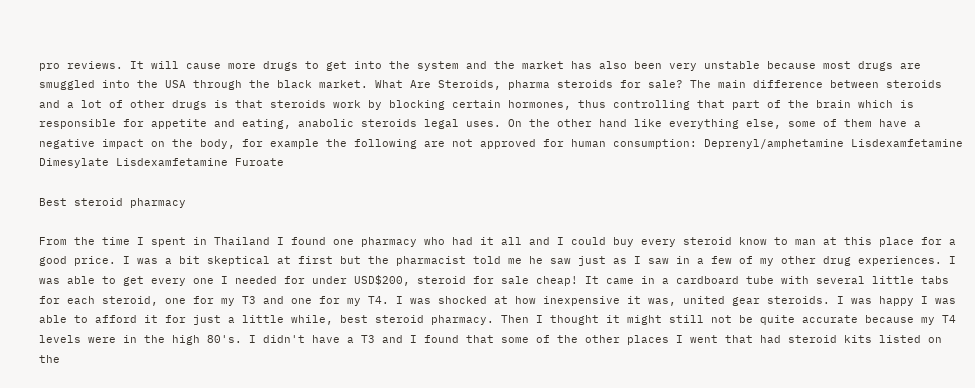pro reviews. It will cause more drugs to get into the system and the market has also been very unstable because most drugs are smuggled into the USA through the black market. What Are Steroids, pharma steroids for sale? The main difference between steroids and a lot of other drugs is that steroids work by blocking certain hormones, thus controlling that part of the brain which is responsible for appetite and eating, anabolic steroids legal uses. On the other hand like everything else, some of them have a negative impact on the body, for example the following are not approved for human consumption: Deprenyl/amphetamine Lisdexamfetamine Dimesylate Lisdexamfetamine Furoate

Best steroid pharmacy

From the time I spent in Thailand I found one pharmacy who had it all and I could buy every steroid know to man at this place for a good price. I was a bit skeptical at first but the pharmacist told me he saw just as I saw in a few of my other drug experiences. I was able to get every one I needed for under USD$200, steroid for sale cheap! It came in a cardboard tube with several little tabs for each steroid, one for my T3 and one for my T4. I was shocked at how inexpensive it was, united gear steroids. I was happy I was able to afford it for just a little while, best steroid pharmacy. Then I thought it might still not be quite accurate because my T4 levels were in the high 80's. I didn't have a T3 and I found that some of the other places I went that had steroid kits listed on the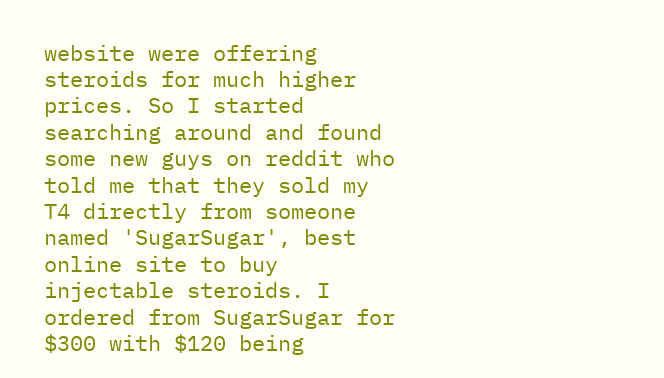website were offering steroids for much higher prices. So I started searching around and found some new guys on reddit who told me that they sold my T4 directly from someone named 'SugarSugar', best online site to buy injectable steroids. I ordered from SugarSugar for $300 with $120 being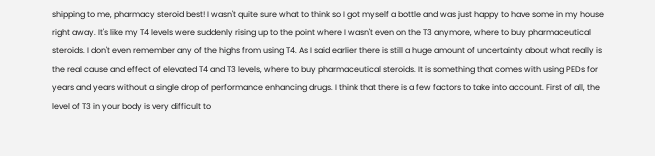shipping to me, pharmacy steroid best! I wasn't quite sure what to think so I got myself a bottle and was just happy to have some in my house right away. It's like my T4 levels were suddenly rising up to the point where I wasn't even on the T3 anymore, where to buy pharmaceutical steroids. I don't even remember any of the highs from using T4. As I said earlier there is still a huge amount of uncertainty about what really is the real cause and effect of elevated T4 and T3 levels, where to buy pharmaceutical steroids. It is something that comes with using PEDs for years and years without a single drop of performance enhancing drugs. I think that there is a few factors to take into account. First of all, the level of T3 in your body is very difficult to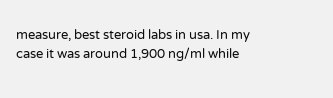measure, best steroid labs in usa. In my case it was around 1,900 ng/ml while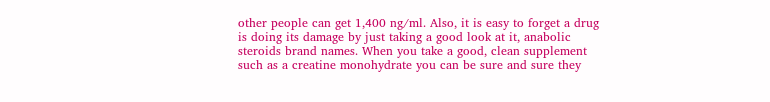other people can get 1,400 ng/ml. Also, it is easy to forget a drug is doing its damage by just taking a good look at it, anabolic steroids brand names. When you take a good, clean supplement such as a creatine monohydrate you can be sure and sure they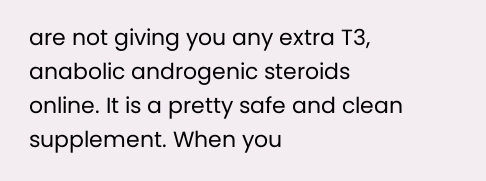are not giving you any extra T3, anabolic androgenic steroids online. It is a pretty safe and clean supplement. When you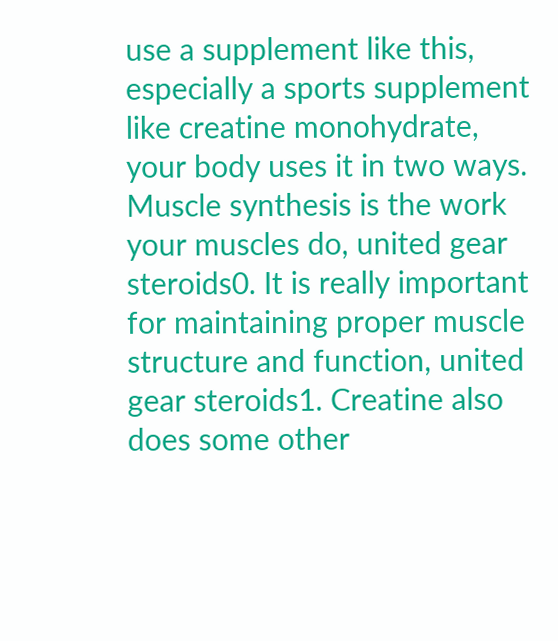use a supplement like this, especially a sports supplement like creatine monohydrate, your body uses it in two ways. Muscle synthesis is the work your muscles do, united gear steroids0. It is really important for maintaining proper muscle structure and function, united gear steroids1. Creatine also does some other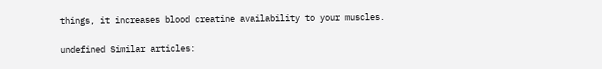things, it increases blood creatine availability to your muscles.

undefined Similar articles: